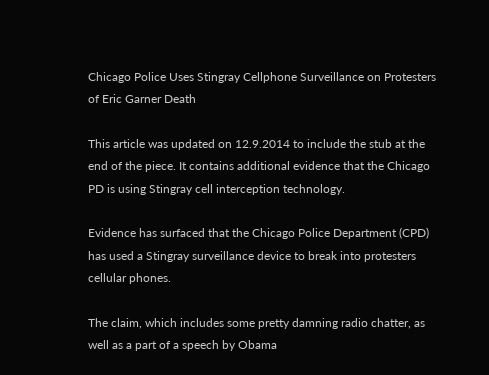Chicago Police Uses Stingray Cellphone Surveillance on Protesters of Eric Garner Death

This article was updated on 12.9.2014 to include the stub at the end of the piece. It contains additional evidence that the Chicago PD is using Stingray cell interception technology.

Evidence has surfaced that the Chicago Police Department (CPD) has used a Stingray surveillance device to break into protesters cellular phones.

The claim, which includes some pretty damning radio chatter, as well as a part of a speech by Obama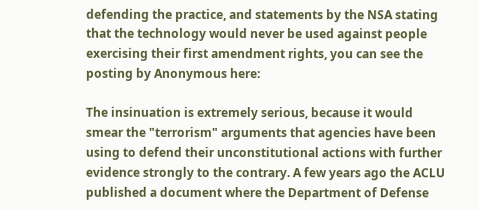defending the practice, and statements by the NSA stating that the technology would never be used against people exercising their first amendment rights, you can see the posting by Anonymous here:

The insinuation is extremely serious, because it would smear the "terrorism" arguments that agencies have been using to defend their unconstitutional actions with further evidence strongly to the contrary. A few years ago the ACLU published a document where the Department of Defense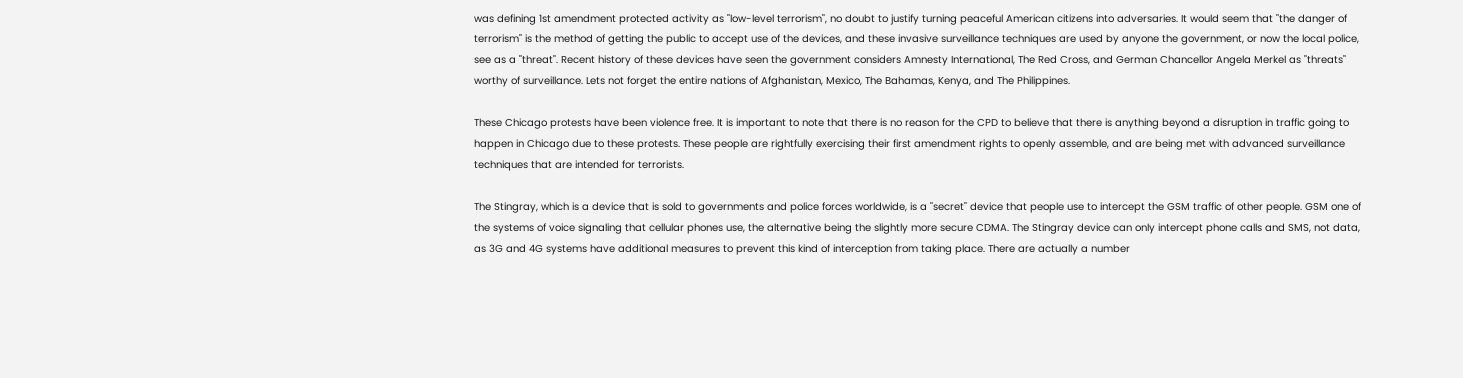was defining 1st amendment protected activity as "low-level terrorism", no doubt to justify turning peaceful American citizens into adversaries. It would seem that "the danger of terrorism" is the method of getting the public to accept use of the devices, and these invasive surveillance techniques are used by anyone the government, or now the local police, see as a "threat". Recent history of these devices have seen the government considers Amnesty International, The Red Cross, and German Chancellor Angela Merkel as "threats" worthy of surveillance. Lets not forget the entire nations of Afghanistan, Mexico, The Bahamas, Kenya, and The Philippines.

These Chicago protests have been violence free. It is important to note that there is no reason for the CPD to believe that there is anything beyond a disruption in traffic going to happen in Chicago due to these protests. These people are rightfully exercising their first amendment rights to openly assemble, and are being met with advanced surveillance techniques that are intended for terrorists.

The Stingray, which is a device that is sold to governments and police forces worldwide, is a "secret" device that people use to intercept the GSM traffic of other people. GSM one of the systems of voice signaling that cellular phones use, the alternative being the slightly more secure CDMA. The Stingray device can only intercept phone calls and SMS, not data, as 3G and 4G systems have additional measures to prevent this kind of interception from taking place. There are actually a number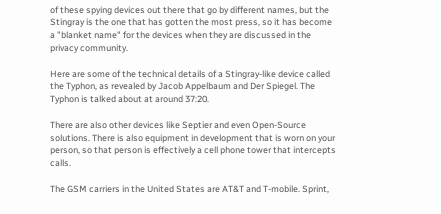of these spying devices out there that go by different names, but the Stingray is the one that has gotten the most press, so it has become a "blanket name" for the devices when they are discussed in the privacy community.

Here are some of the technical details of a Stingray-like device called the Typhon, as revealed by Jacob Appelbaum and Der Spiegel. The Typhon is talked about at around 37:20.

There are also other devices like Septier and even Open-Source solutions. There is also equipment in development that is worn on your person, so that person is effectively a cell phone tower that intercepts calls.

The GSM carriers in the United States are AT&T and T-mobile. Sprint,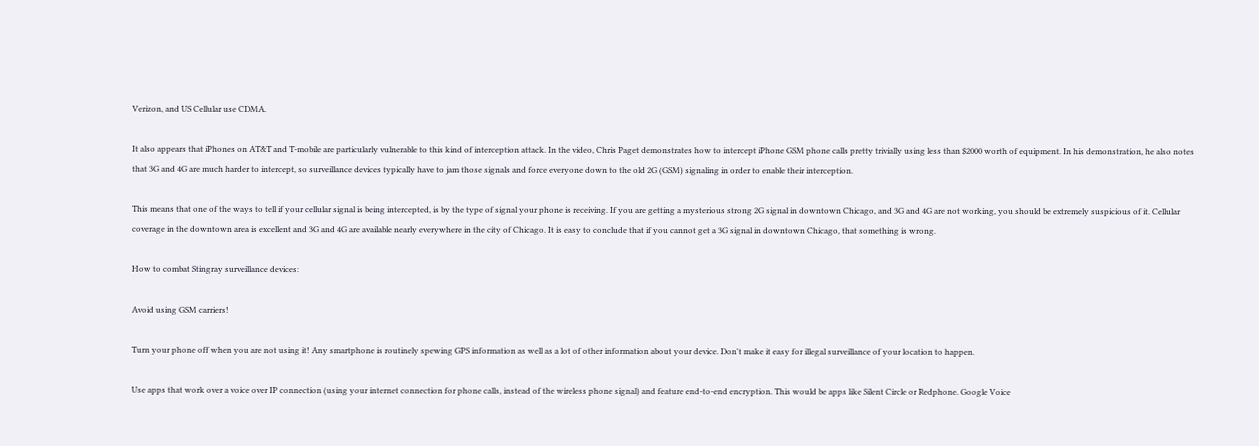Verizon, and US Cellular use CDMA.

It also appears that iPhones on AT&T and T-mobile are particularly vulnerable to this kind of interception attack. In the video, Chris Paget demonstrates how to intercept iPhone GSM phone calls pretty trivially using less than $2000 worth of equipment. In his demonstration, he also notes that 3G and 4G are much harder to intercept, so surveillance devices typically have to jam those signals and force everyone down to the old 2G (GSM) signaling in order to enable their interception.

This means that one of the ways to tell if your cellular signal is being intercepted, is by the type of signal your phone is receiving. If you are getting a mysterious strong 2G signal in downtown Chicago, and 3G and 4G are not working, you should be extremely suspicious of it. Cellular coverage in the downtown area is excellent and 3G and 4G are available nearly everywhere in the city of Chicago. It is easy to conclude that if you cannot get a 3G signal in downtown Chicago, that something is wrong.

How to combat Stingray surveillance devices:

Avoid using GSM carriers!

Turn your phone off when you are not using it! Any smartphone is routinely spewing GPS information as well as a lot of other information about your device. Don't make it easy for illegal surveillance of your location to happen.

Use apps that work over a voice over IP connection (using your internet connection for phone calls, instead of the wireless phone signal) and feature end-to-end encryption. This would be apps like Silent Circle or Redphone. Google Voice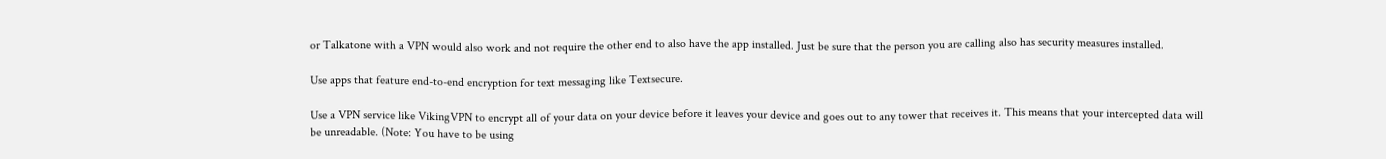or Talkatone with a VPN would also work and not require the other end to also have the app installed. Just be sure that the person you are calling also has security measures installed.

Use apps that feature end-to-end encryption for text messaging like Textsecure.

Use a VPN service like VikingVPN to encrypt all of your data on your device before it leaves your device and goes out to any tower that receives it. This means that your intercepted data will be unreadable. (Note: You have to be using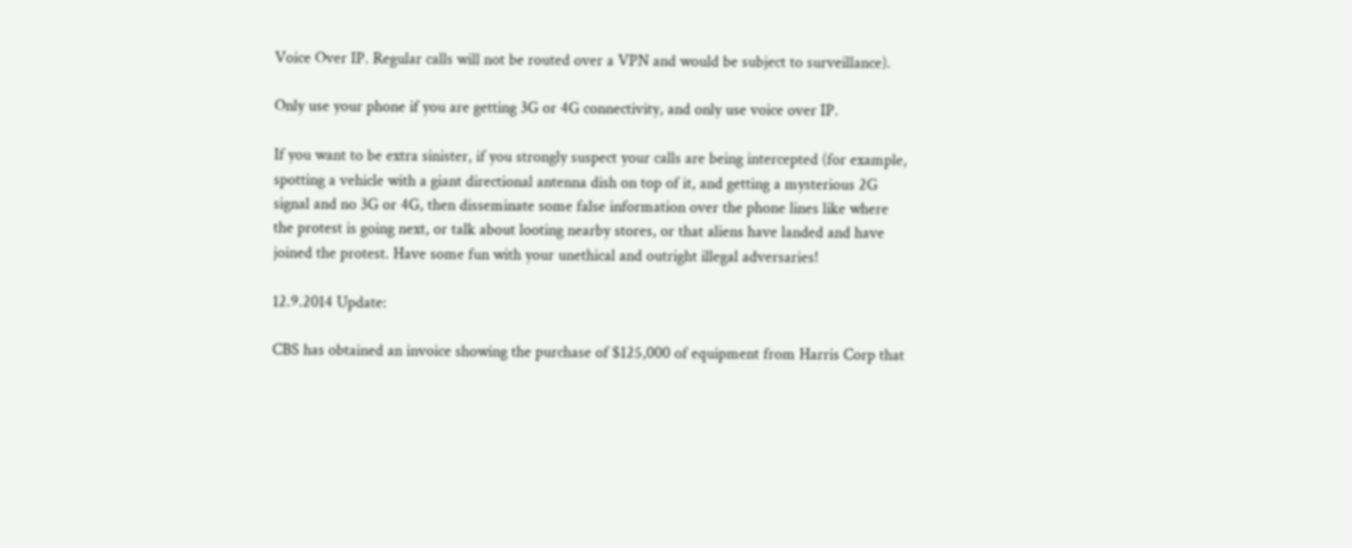Voice Over IP. Regular calls will not be routed over a VPN and would be subject to surveillance).

Only use your phone if you are getting 3G or 4G connectivity, and only use voice over IP.

If you want to be extra sinister, if you strongly suspect your calls are being intercepted (for example, spotting a vehicle with a giant directional antenna dish on top of it, and getting a mysterious 2G signal and no 3G or 4G, then disseminate some false information over the phone lines like where the protest is going next, or talk about looting nearby stores, or that aliens have landed and have joined the protest. Have some fun with your unethical and outright illegal adversaries!

12.9.2014 Update:

CBS has obtained an invoice showing the purchase of $125,000 of equipment from Harris Corp that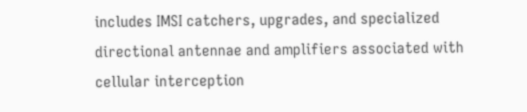includes IMSI catchers, upgrades, and specialized directional antennae and amplifiers associated with cellular interception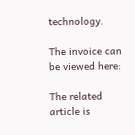technology.

The invoice can be viewed here:

The related article is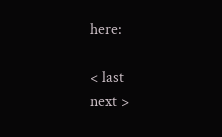here:

< last
next >